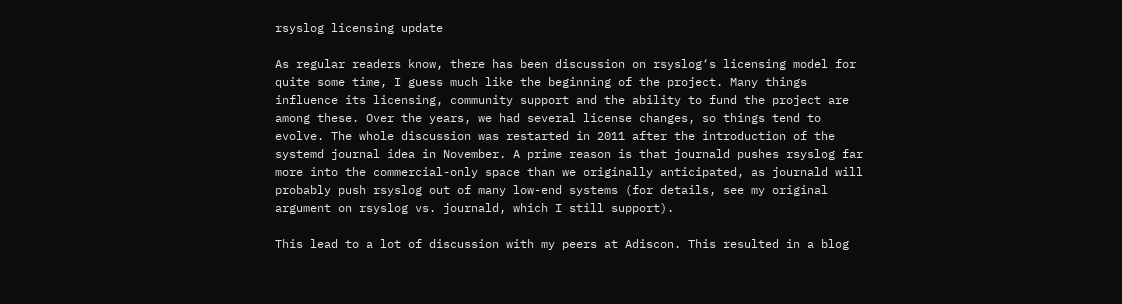rsyslog licensing update

As regular readers know, there has been discussion on rsyslog‘s licensing model for quite some time, I guess much like the beginning of the project. Many things influence its licensing, community support and the ability to fund the project are among these. Over the years, we had several license changes, so things tend to evolve. The whole discussion was restarted in 2011 after the introduction of the systemd journal idea in November. A prime reason is that journald pushes rsyslog far more into the commercial-only space than we originally anticipated, as journald will probably push rsyslog out of many low-end systems (for details, see my original argument on rsyslog vs. journald, which I still support).

This lead to a lot of discussion with my peers at Adiscon. This resulted in a blog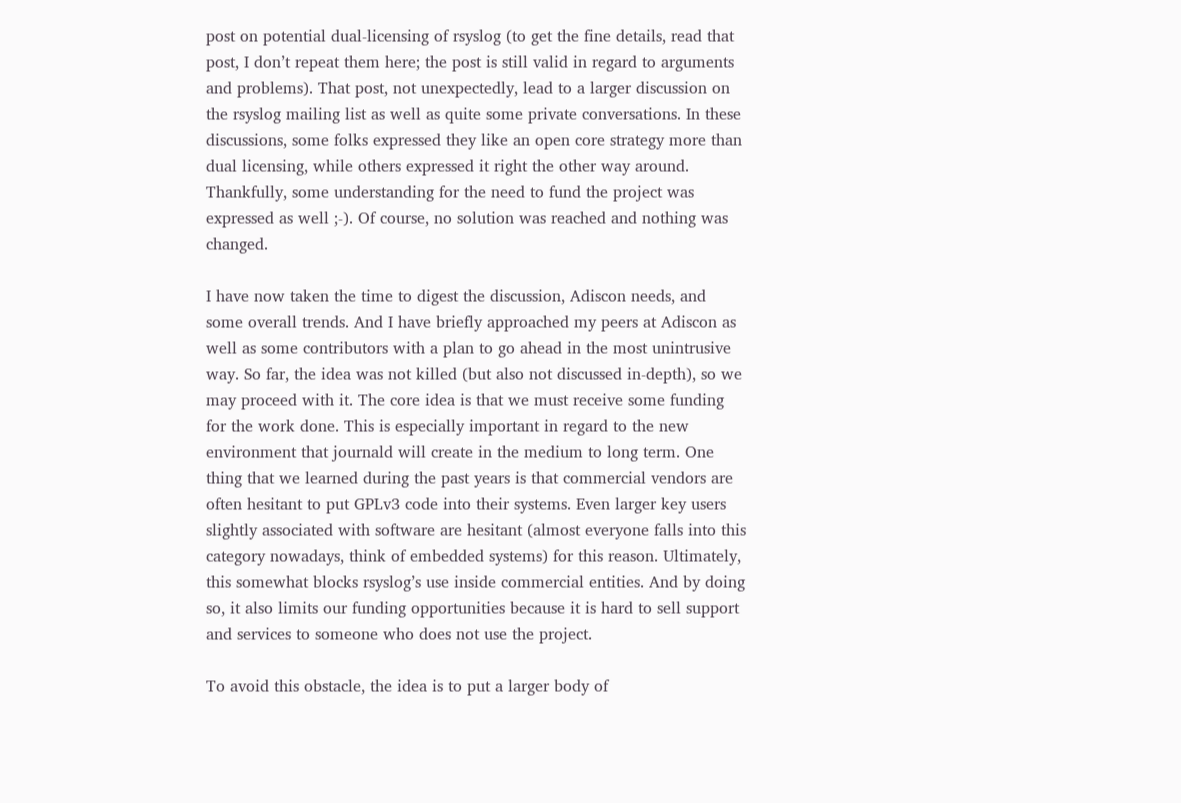post on potential dual-licensing of rsyslog (to get the fine details, read that post, I don’t repeat them here; the post is still valid in regard to arguments and problems). That post, not unexpectedly, lead to a larger discussion on the rsyslog mailing list as well as quite some private conversations. In these discussions, some folks expressed they like an open core strategy more than dual licensing, while others expressed it right the other way around. Thankfully, some understanding for the need to fund the project was expressed as well ;-). Of course, no solution was reached and nothing was changed.

I have now taken the time to digest the discussion, Adiscon needs, and some overall trends. And I have briefly approached my peers at Adiscon as well as some contributors with a plan to go ahead in the most unintrusive way. So far, the idea was not killed (but also not discussed in-depth), so we may proceed with it. The core idea is that we must receive some funding for the work done. This is especially important in regard to the new environment that journald will create in the medium to long term. One thing that we learned during the past years is that commercial vendors are often hesitant to put GPLv3 code into their systems. Even larger key users slightly associated with software are hesitant (almost everyone falls into this category nowadays, think of embedded systems) for this reason. Ultimately, this somewhat blocks rsyslog’s use inside commercial entities. And by doing so, it also limits our funding opportunities because it is hard to sell support and services to someone who does not use the project.

To avoid this obstacle, the idea is to put a larger body of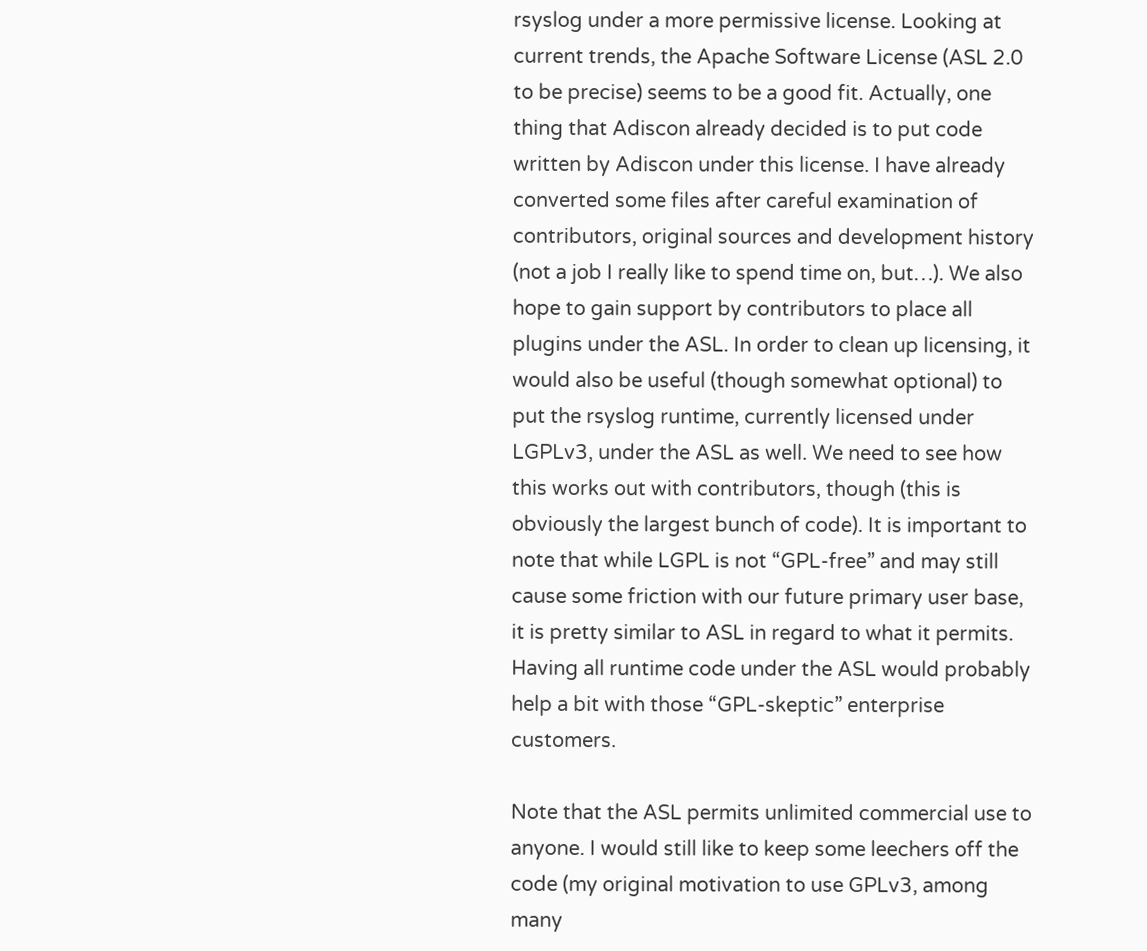rsyslog under a more permissive license. Looking at current trends, the Apache Software License (ASL 2.0 to be precise) seems to be a good fit. Actually, one thing that Adiscon already decided is to put code written by Adiscon under this license. I have already converted some files after careful examination of contributors, original sources and development history (not a job I really like to spend time on, but…). We also hope to gain support by contributors to place all plugins under the ASL. In order to clean up licensing, it would also be useful (though somewhat optional) to put the rsyslog runtime, currently licensed under LGPLv3, under the ASL as well. We need to see how this works out with contributors, though (this is obviously the largest bunch of code). It is important to note that while LGPL is not “GPL-free” and may still cause some friction with our future primary user base, it is pretty similar to ASL in regard to what it permits. Having all runtime code under the ASL would probably help a bit with those “GPL-skeptic” enterprise customers.

Note that the ASL permits unlimited commercial use to anyone. I would still like to keep some leechers off the code (my original motivation to use GPLv3, among many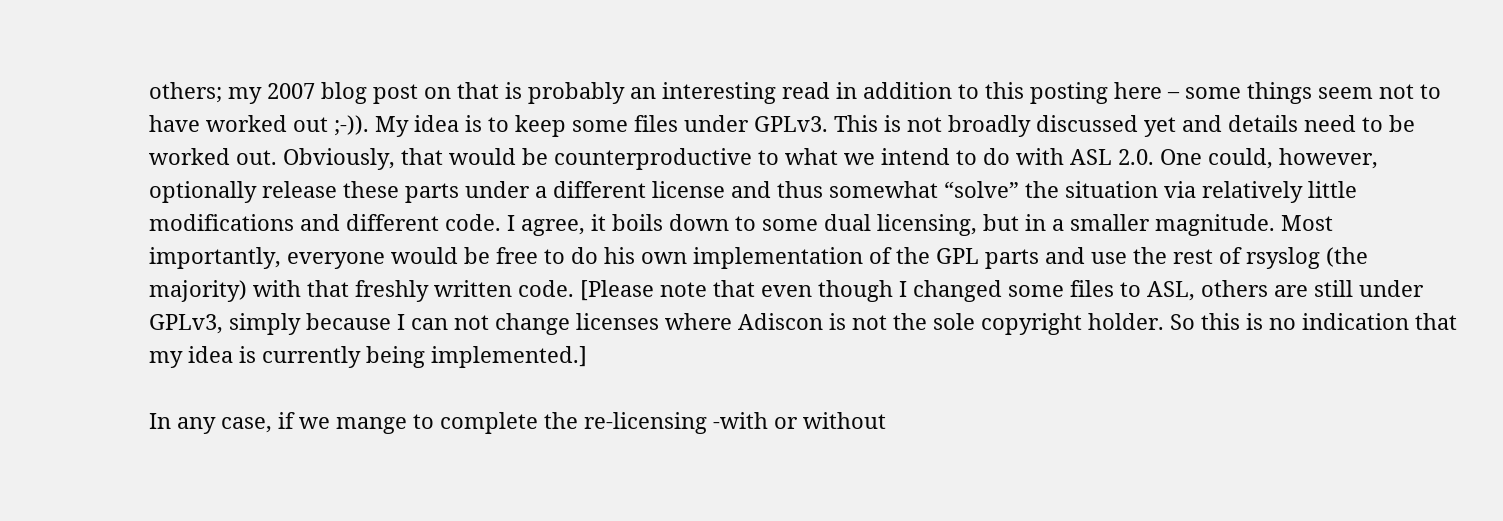others; my 2007 blog post on that is probably an interesting read in addition to this posting here – some things seem not to have worked out ;-)). My idea is to keep some files under GPLv3. This is not broadly discussed yet and details need to be worked out. Obviously, that would be counterproductive to what we intend to do with ASL 2.0. One could, however, optionally release these parts under a different license and thus somewhat “solve” the situation via relatively little modifications and different code. I agree, it boils down to some dual licensing, but in a smaller magnitude. Most importantly, everyone would be free to do his own implementation of the GPL parts and use the rest of rsyslog (the majority) with that freshly written code. [Please note that even though I changed some files to ASL, others are still under GPLv3, simply because I can not change licenses where Adiscon is not the sole copyright holder. So this is no indication that my idea is currently being implemented.]

In any case, if we mange to complete the re-licensing -with or without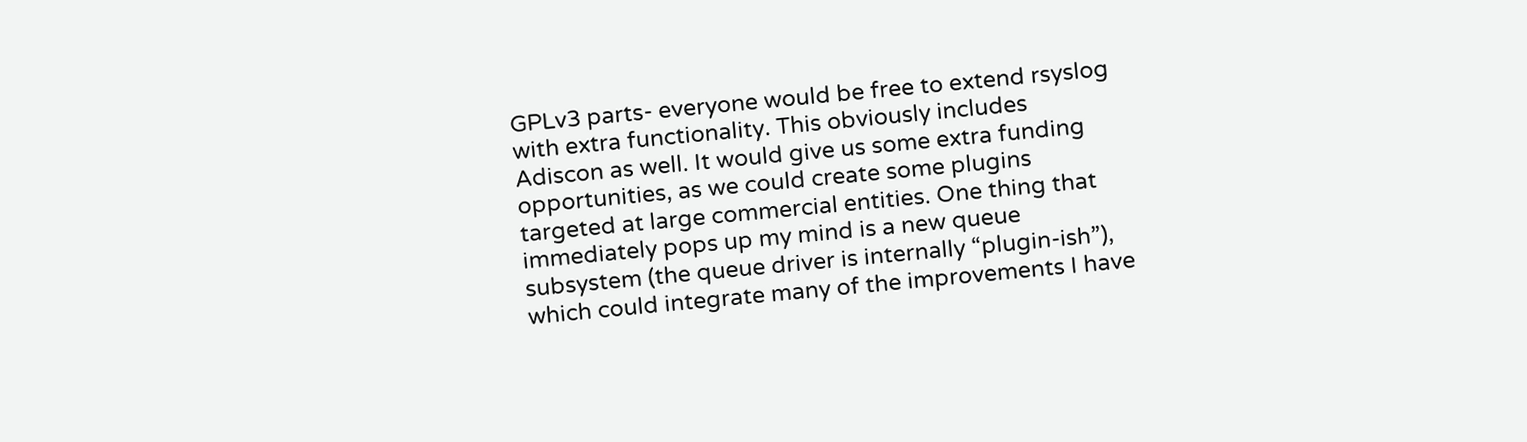GPLv3 parts- everyone would be free to extend rsyslog with extra functionality. This obviously includes Adiscon as well. It would give us some extra funding opportunities, as we could create some plugins targeted at large commercial entities. One thing that immediately pops up my mind is a new queue subsystem (the queue driver is internally “plugin-ish”), which could integrate many of the improvements I have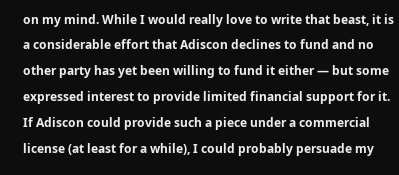on my mind. While I would really love to write that beast, it is a considerable effort that Adiscon declines to fund and no other party has yet been willing to fund it either — but some expressed interest to provide limited financial support for it. If Adiscon could provide such a piece under a commercial license (at least for a while), I could probably persuade my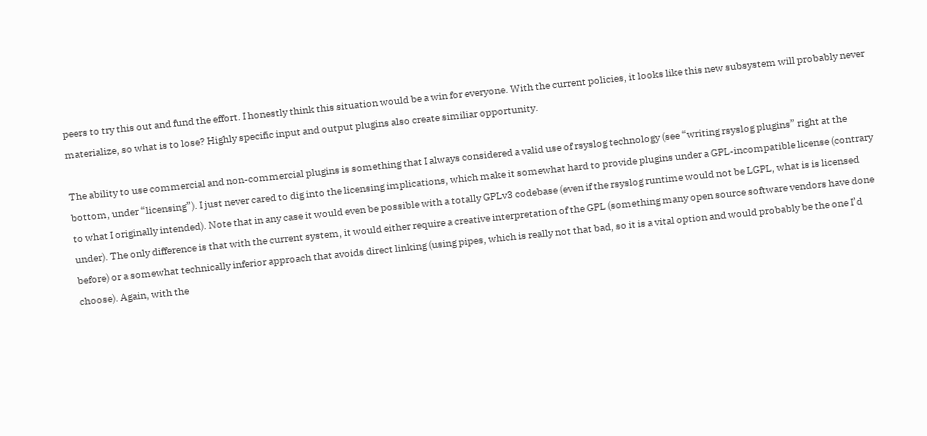peers to try this out and fund the effort. I honestly think this situation would be a win for everyone. With the current policies, it looks like this new subsystem will probably never materialize, so what is to lose? Highly specific input and output plugins also create similiar opportunity.

The ability to use commercial and non-commercial plugins is something that I always considered a valid use of rsyslog technology (see “writing rsyslog plugins” right at the bottom, under “licensing”). I just never cared to dig into the licensing implications, which make it somewhat hard to provide plugins under a GPL-incompatible license (contrary to what I originally intended). Note that in any case it would even be possible with a totally GPLv3 codebase (even if the rsyslog runtime would not be LGPL, what is is licensed under). The only difference is that with the current system, it would either require a creative interpretation of the GPL (something many open source software vendors have done before) or a somewhat technically inferior approach that avoids direct linking (using pipes, which is really not that bad, so it is a vital option and would probably be the one I’d choose). Again, with the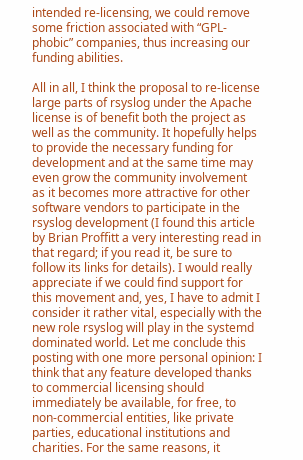intended re-licensing, we could remove some friction associated with “GPL-phobic” companies, thus increasing our funding abilities.

All in all, I think the proposal to re-license large parts of rsyslog under the Apache license is of benefit both the project as well as the community. It hopefully helps to provide the necessary funding for development and at the same time may even grow the community involvement as it becomes more attractive for other software vendors to participate in the rsyslog development (I found this article by Brian Proffitt a very interesting read in that regard; if you read it, be sure to follow its links for details). I would really appreciate if we could find support for this movement and, yes, I have to admit I consider it rather vital, especially with the new role rsyslog will play in the systemd dominated world. Let me conclude this posting with one more personal opinion: I think that any feature developed thanks to commercial licensing should immediately be available, for free, to non-commercial entities, like private parties, educational institutions and charities. For the same reasons, it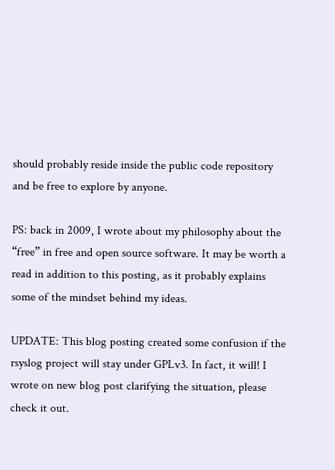should probably reside inside the public code repository and be free to explore by anyone.

PS: back in 2009, I wrote about my philosophy about the “free” in free and open source software. It may be worth a read in addition to this posting, as it probably explains some of the mindset behind my ideas.

UPDATE: This blog posting created some confusion if the rsyslog project will stay under GPLv3. In fact, it will! I wrote on new blog post clarifying the situation, please check it out.